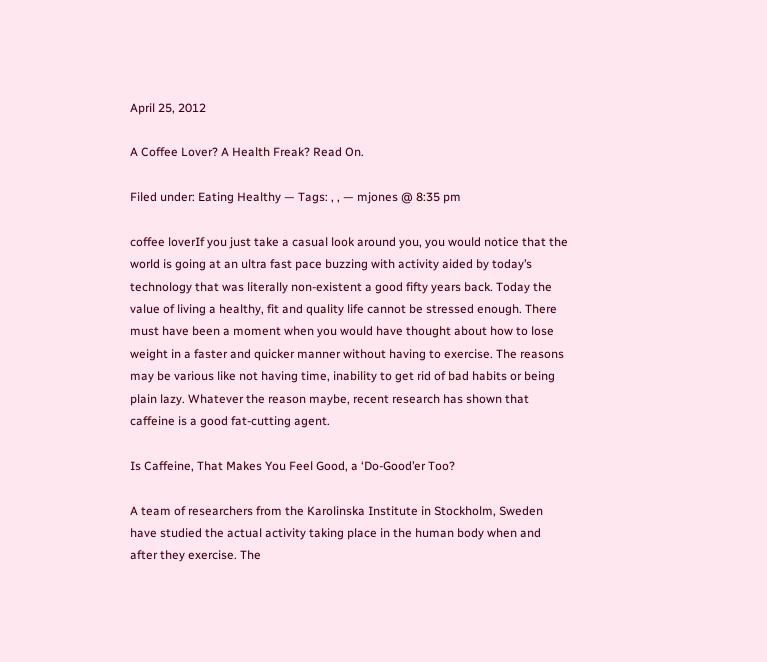April 25, 2012

A Coffee Lover? A Health Freak? Read On.

Filed under: Eating Healthy — Tags: , , — mjones @ 8:35 pm

coffee loverIf you just take a casual look around you, you would notice that the world is going at an ultra fast pace buzzing with activity aided by today’s technology that was literally non-existent a good fifty years back. Today the value of living a healthy, fit and quality life cannot be stressed enough. There must have been a moment when you would have thought about how to lose weight in a faster and quicker manner without having to exercise. The reasons may be various like not having time, inability to get rid of bad habits or being plain lazy. Whatever the reason maybe, recent research has shown that caffeine is a good fat-cutting agent.

Is Caffeine, That Makes You Feel Good, a ‘Do-Good’er Too?

A team of researchers from the Karolinska Institute in Stockholm, Sweden have studied the actual activity taking place in the human body when and after they exercise. The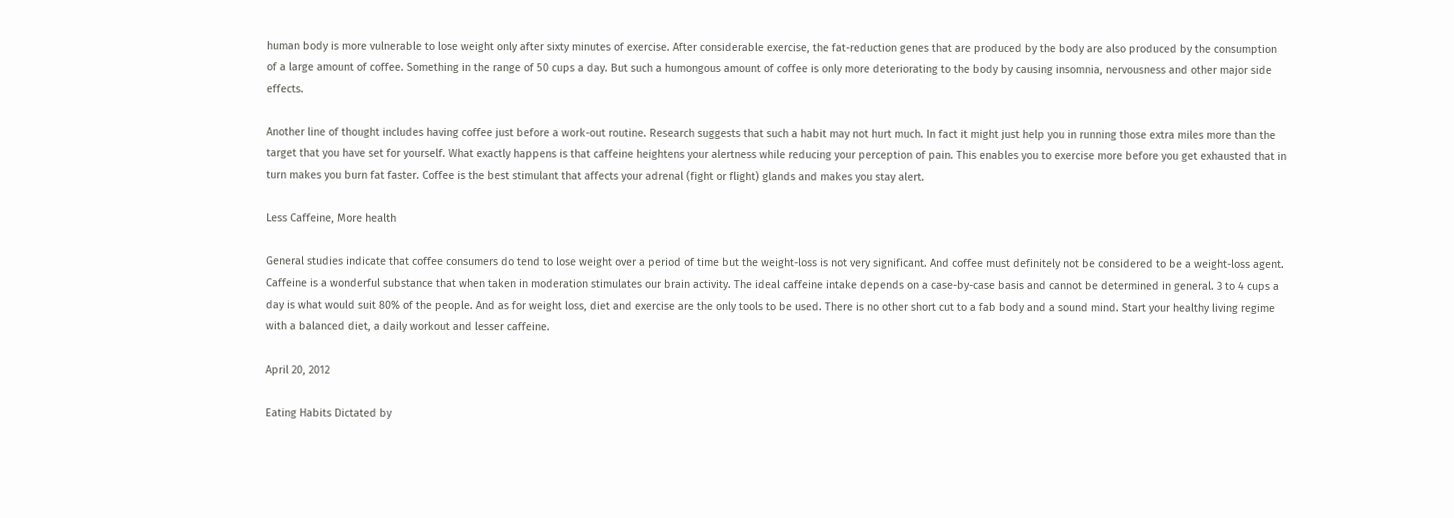human body is more vulnerable to lose weight only after sixty minutes of exercise. After considerable exercise, the fat-reduction genes that are produced by the body are also produced by the consumption of a large amount of coffee. Something in the range of 50 cups a day. But such a humongous amount of coffee is only more deteriorating to the body by causing insomnia, nervousness and other major side effects.

Another line of thought includes having coffee just before a work-out routine. Research suggests that such a habit may not hurt much. In fact it might just help you in running those extra miles more than the target that you have set for yourself. What exactly happens is that caffeine heightens your alertness while reducing your perception of pain. This enables you to exercise more before you get exhausted that in turn makes you burn fat faster. Coffee is the best stimulant that affects your adrenal (fight or flight) glands and makes you stay alert.

Less Caffeine, More health

General studies indicate that coffee consumers do tend to lose weight over a period of time but the weight-loss is not very significant. And coffee must definitely not be considered to be a weight-loss agent. Caffeine is a wonderful substance that when taken in moderation stimulates our brain activity. The ideal caffeine intake depends on a case-by-case basis and cannot be determined in general. 3 to 4 cups a day is what would suit 80% of the people. And as for weight loss, diet and exercise are the only tools to be used. There is no other short cut to a fab body and a sound mind. Start your healthy living regime with a balanced diet, a daily workout and lesser caffeine.

April 20, 2012

Eating Habits Dictated by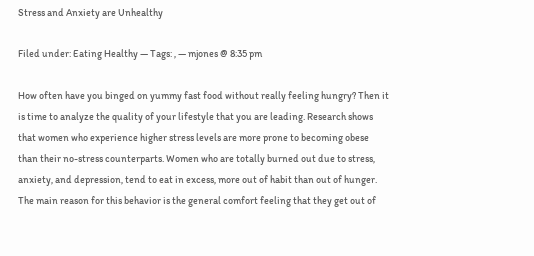Stress and Anxiety are Unhealthy

Filed under: Eating Healthy — Tags: , — mjones @ 8:35 pm

How often have you binged on yummy fast food without really feeling hungry? Then it is time to analyze the quality of your lifestyle that you are leading. Research shows that women who experience higher stress levels are more prone to becoming obese than their no-stress counterparts. Women who are totally burned out due to stress, anxiety, and depression, tend to eat in excess, more out of habit than out of hunger. The main reason for this behavior is the general comfort feeling that they get out of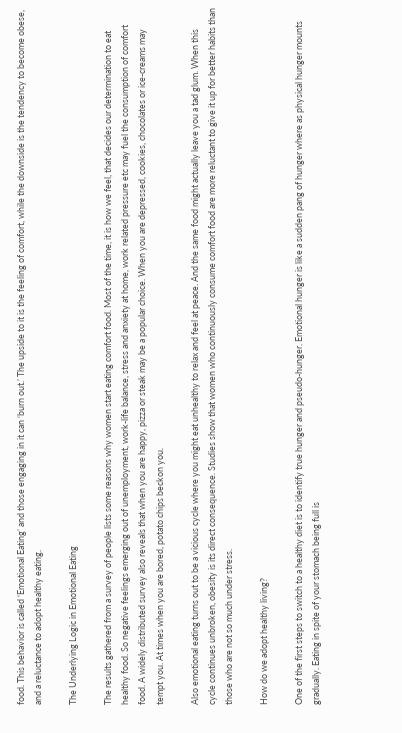food. This behavior is called ‘Emotional Eating’ and those engaging in it can ‘burn out.’ The upside to it is the feeling of comfort, while the downside is the tendency to become obese, and a reluctance to adopt healthy eating.

The Underlying Logic in Emotional Eating

The results gathered from a survey of people lists some reasons why women start eating comfort food. Most of the time, it is how we feel, that decides our determination to eat healthy food. So negative feelings emerging out of unemployment, work-life balance, stress and anxiety at home, work related pressure etc may fuel the consumption of comfort food. A widely distributed survey also reveals that when you are happy, pizza or steak may be a popular choice. When you are depressed, cookies, chocolates or ice-creams may tempt you. At times when you are bored, potato chips beckon you.

Also emotional eating turns out to be a vicious cycle where you might eat unhealthy to relax and feel at peace. And the same food might actually leave you a tad glum. When this cycle continues unbroken, obesity is its direct consequence. Studies show that women who continuously consume comfort food are more reluctant to give it up for better habits than those who are not so much under stress.

How do we adopt healthy living?

One of the first steps to switch to a healthy diet is to identify true hunger and pseudo-hunger. Emotional hunger is like a sudden pang of hunger where as physical hunger mounts gradually. Eating in spite of your stomach being full is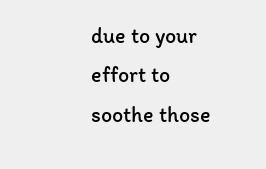due to your effort to soothe those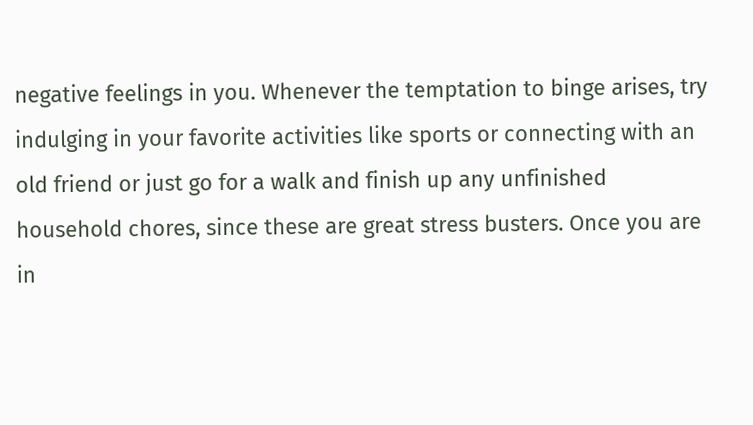negative feelings in you. Whenever the temptation to binge arises, try indulging in your favorite activities like sports or connecting with an old friend or just go for a walk and finish up any unfinished household chores, since these are great stress busters. Once you are in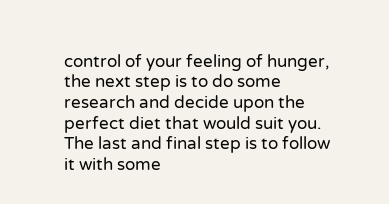control of your feeling of hunger, the next step is to do some research and decide upon the perfect diet that would suit you. The last and final step is to follow it with some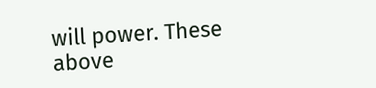will power. These above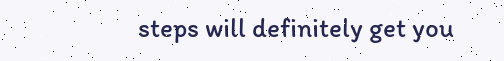steps will definitely get you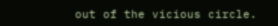out of the vicious circle.